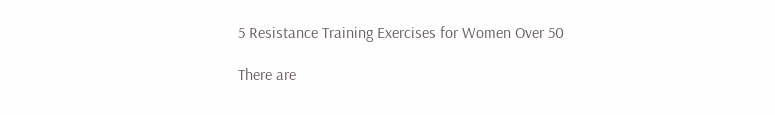5 Resistance Training Exercises for Women Over 50

There are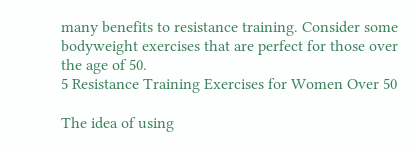many benefits to resistance training. Consider some bodyweight exercises that are perfect for those over the age of 50.
5 Resistance Training Exercises for Women Over 50

The idea of using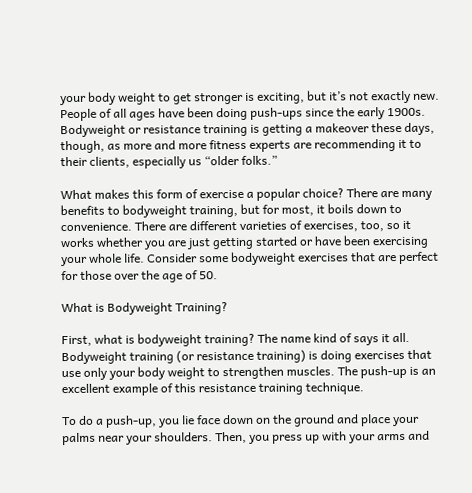your body weight to get stronger is exciting, but it’s not exactly new. People of all ages have been doing push-ups since the early 1900s. Bodyweight or resistance training is getting a makeover these days, though, as more and more fitness experts are recommending it to their clients, especially us “older folks.”

What makes this form of exercise a popular choice? There are many benefits to bodyweight training, but for most, it boils down to convenience. There are different varieties of exercises, too, so it works whether you are just getting started or have been exercising your whole life. Consider some bodyweight exercises that are perfect for those over the age of 50.

What is Bodyweight Training?

First, what is bodyweight training? The name kind of says it all. Bodyweight training (or resistance training) is doing exercises that use only your body weight to strengthen muscles. The push-up is an excellent example of this resistance training technique.

To do a push-up, you lie face down on the ground and place your palms near your shoulders. Then, you press up with your arms and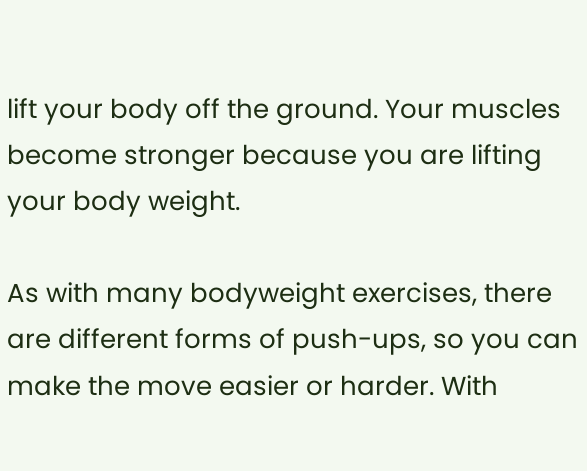lift your body off the ground. Your muscles become stronger because you are lifting your body weight.

As with many bodyweight exercises, there are different forms of push-ups, so you can make the move easier or harder. With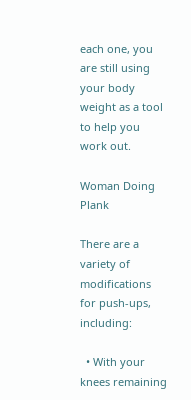each one, you are still using your body weight as a tool to help you work out.

Woman Doing Plank

There are a variety of modifications for push-ups, including:

  • With your knees remaining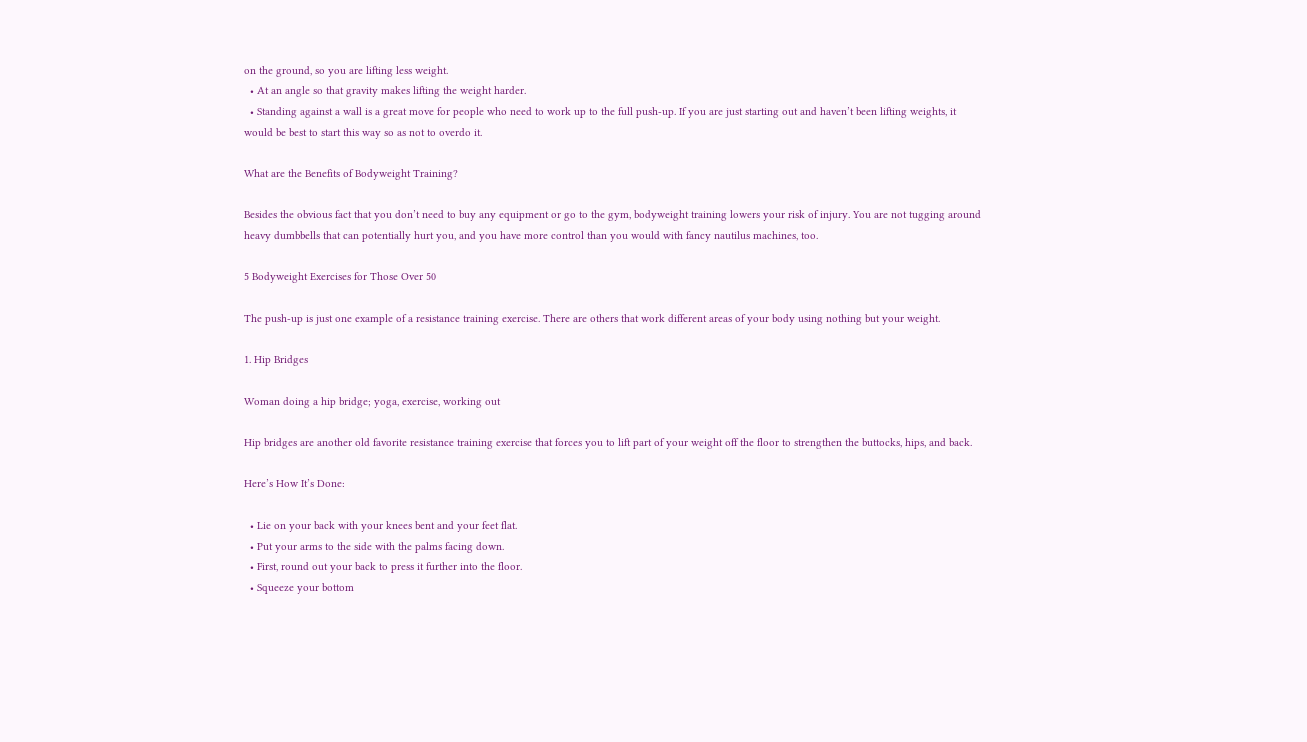on the ground, so you are lifting less weight.
  • At an angle so that gravity makes lifting the weight harder.
  • Standing against a wall is a great move for people who need to work up to the full push-up. If you are just starting out and haven’t been lifting weights, it would be best to start this way so as not to overdo it.

What are the Benefits of Bodyweight Training?

Besides the obvious fact that you don’t need to buy any equipment or go to the gym, bodyweight training lowers your risk of injury. You are not tugging around heavy dumbbells that can potentially hurt you, and you have more control than you would with fancy nautilus machines, too.

5 Bodyweight Exercises for Those Over 50

The push-up is just one example of a resistance training exercise. There are others that work different areas of your body using nothing but your weight.

1. Hip Bridges

Woman doing a hip bridge; yoga, exercise, working out

Hip bridges are another old favorite resistance training exercise that forces you to lift part of your weight off the floor to strengthen the buttocks, hips, and back.

Here’s How It’s Done:

  • Lie on your back with your knees bent and your feet flat.
  • Put your arms to the side with the palms facing down.
  • First, round out your back to press it further into the floor.
  • Squeeze your bottom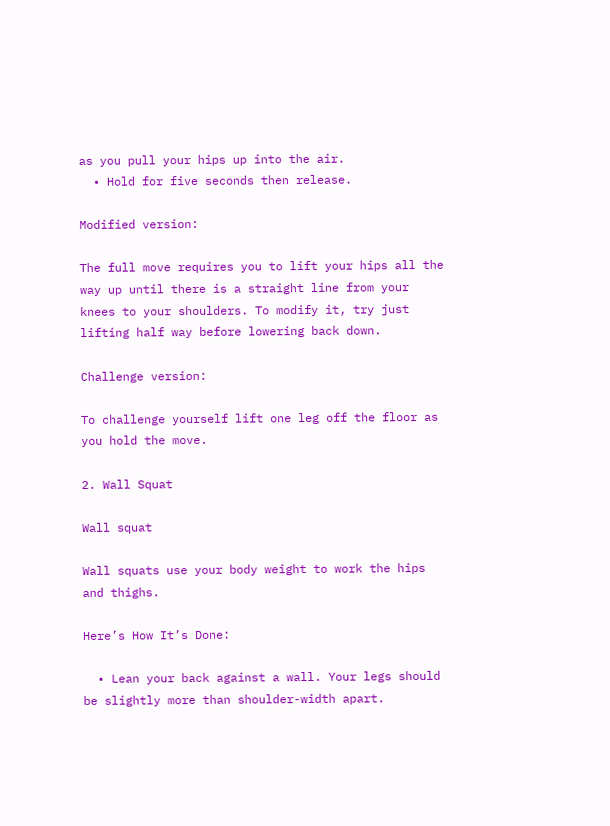as you pull your hips up into the air.
  • Hold for five seconds then release.

Modified version:

The full move requires you to lift your hips all the way up until there is a straight line from your knees to your shoulders. To modify it, try just lifting half way before lowering back down.

Challenge version:

To challenge yourself lift one leg off the floor as you hold the move.

2. Wall Squat

Wall squat

Wall squats use your body weight to work the hips and thighs.

Here’s How It’s Done:

  • Lean your back against a wall. Your legs should be slightly more than shoulder-width apart.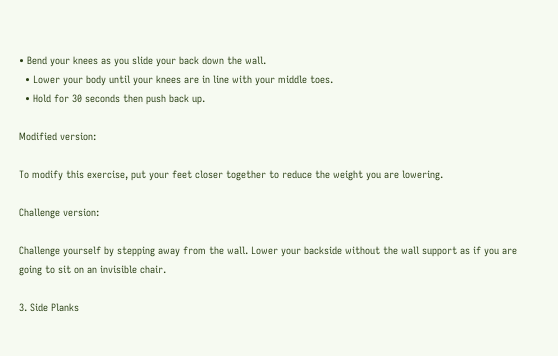• Bend your knees as you slide your back down the wall.
  • Lower your body until your knees are in line with your middle toes.
  • Hold for 30 seconds then push back up.

Modified version:

To modify this exercise, put your feet closer together to reduce the weight you are lowering.

Challenge version:

Challenge yourself by stepping away from the wall. Lower your backside without the wall support as if you are going to sit on an invisible chair.

3. Side Planks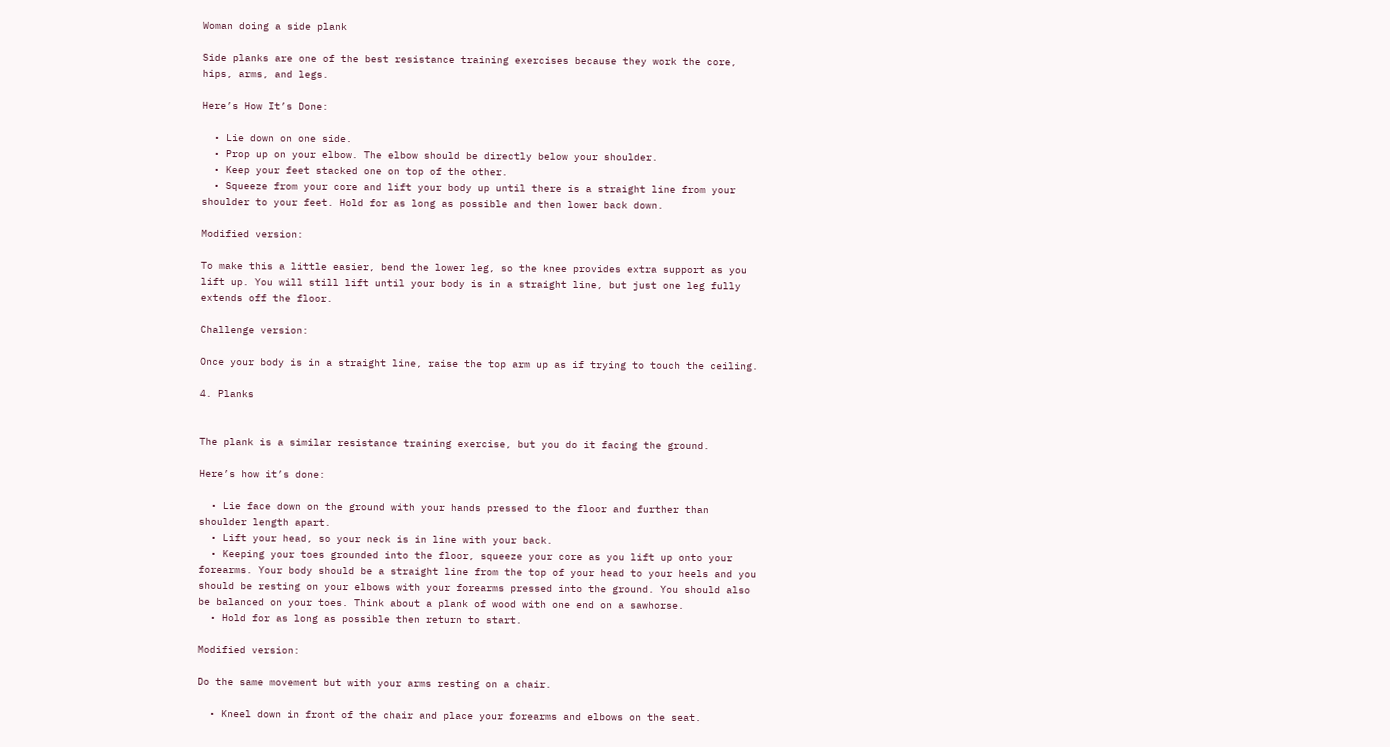Woman doing a side plank

Side planks are one of the best resistance training exercises because they work the core, hips, arms, and legs.

Here’s How It’s Done:

  • Lie down on one side.
  • Prop up on your elbow. The elbow should be directly below your shoulder.
  • Keep your feet stacked one on top of the other.
  • Squeeze from your core and lift your body up until there is a straight line from your shoulder to your feet. Hold for as long as possible and then lower back down.

Modified version:

To make this a little easier, bend the lower leg, so the knee provides extra support as you lift up. You will still lift until your body is in a straight line, but just one leg fully extends off the floor.

Challenge version:

Once your body is in a straight line, raise the top arm up as if trying to touch the ceiling.

4. Planks


The plank is a similar resistance training exercise, but you do it facing the ground.

Here’s how it’s done:

  • Lie face down on the ground with your hands pressed to the floor and further than shoulder length apart.
  • Lift your head, so your neck is in line with your back.
  • Keeping your toes grounded into the floor, squeeze your core as you lift up onto your forearms. Your body should be a straight line from the top of your head to your heels and you should be resting on your elbows with your forearms pressed into the ground. You should also be balanced on your toes. Think about a plank of wood with one end on a sawhorse.
  • Hold for as long as possible then return to start.

Modified version:

Do the same movement but with your arms resting on a chair.

  • Kneel down in front of the chair and place your forearms and elbows on the seat.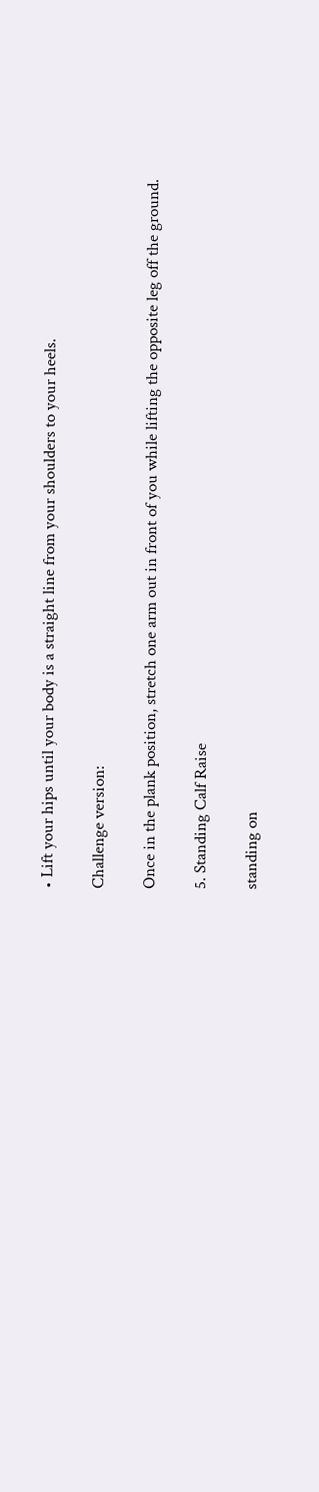• Lift your hips until your body is a straight line from your shoulders to your heels.

Challenge version:

Once in the plank position, stretch one arm out in front of you while lifting the opposite leg off the ground.

5. Standing Calf Raise

standing on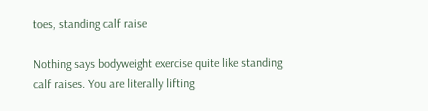toes, standing calf raise

Nothing says bodyweight exercise quite like standing calf raises. You are literally lifting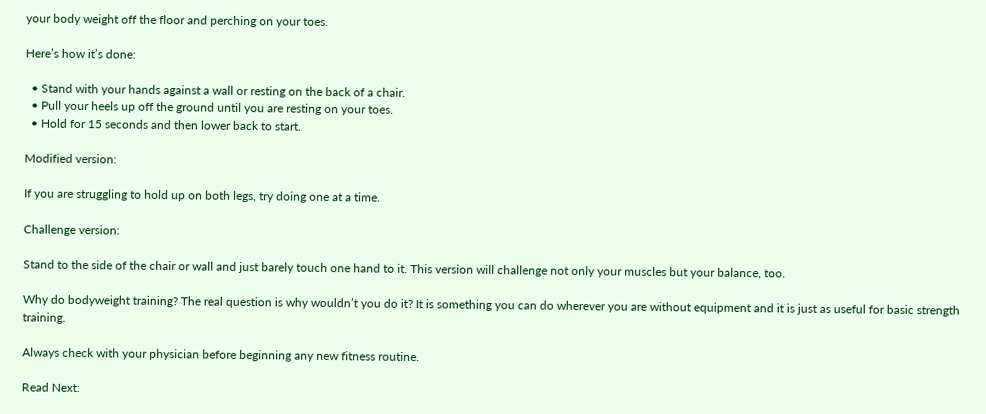your body weight off the floor and perching on your toes.

Here’s how it’s done:

  • Stand with your hands against a wall or resting on the back of a chair.
  • Pull your heels up off the ground until you are resting on your toes.
  • Hold for 15 seconds and then lower back to start.

Modified version:

If you are struggling to hold up on both legs, try doing one at a time.

Challenge version:

Stand to the side of the chair or wall and just barely touch one hand to it. This version will challenge not only your muscles but your balance, too.

Why do bodyweight training? The real question is why wouldn’t you do it? It is something you can do wherever you are without equipment and it is just as useful for basic strength training.

Always check with your physician before beginning any new fitness routine.

Read Next: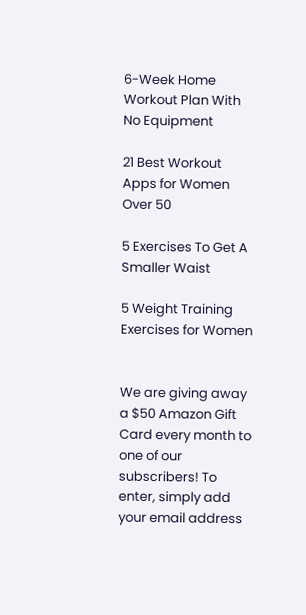6-Week Home Workout Plan With No Equipment

21 Best Workout Apps for Women Over 50

5 Exercises To Get A Smaller Waist

5 Weight Training Exercises for Women


We are giving away a $50 Amazon Gift Card every month to one of our subscribers! To enter, simply add your email address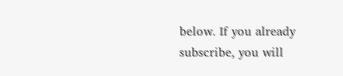below. If you already subscribe, you will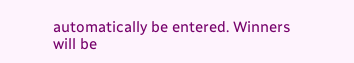automatically be entered. Winners will be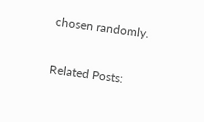chosen randomly.

Related Posts: